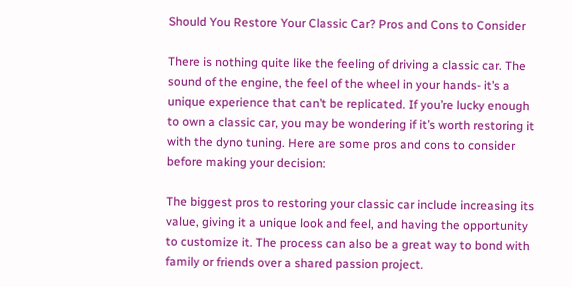Should You Restore Your Classic Car? Pros and Cons to Consider

There is nothing quite like the feeling of driving a classic car. The sound of the engine, the feel of the wheel in your hands- it’s a unique experience that can’t be replicated. If you’re lucky enough to own a classic car, you may be wondering if it’s worth restoring it with the dyno tuning. Here are some pros and cons to consider before making your decision:

The biggest pros to restoring your classic car include increasing its value, giving it a unique look and feel, and having the opportunity to customize it. The process can also be a great way to bond with family or friends over a shared passion project.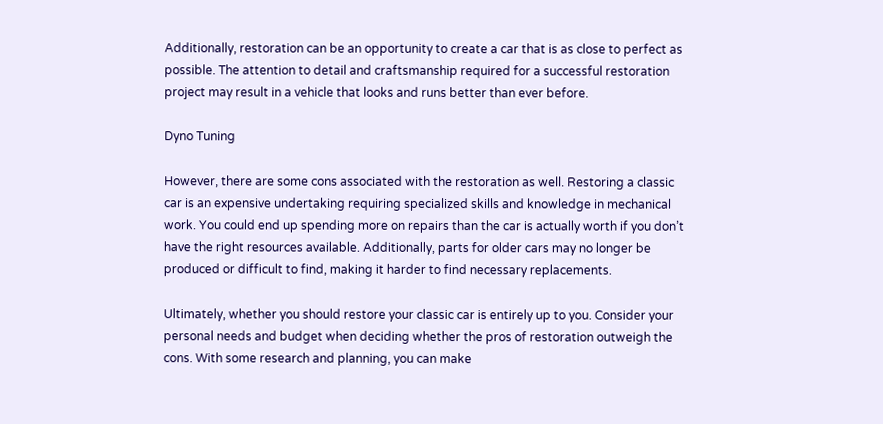Additionally, restoration can be an opportunity to create a car that is as close to perfect as possible. The attention to detail and craftsmanship required for a successful restoration project may result in a vehicle that looks and runs better than ever before.

Dyno Tuning

However, there are some cons associated with the restoration as well. Restoring a classic car is an expensive undertaking requiring specialized skills and knowledge in mechanical work. You could end up spending more on repairs than the car is actually worth if you don’t have the right resources available. Additionally, parts for older cars may no longer be produced or difficult to find, making it harder to find necessary replacements.

Ultimately, whether you should restore your classic car is entirely up to you. Consider your personal needs and budget when deciding whether the pros of restoration outweigh the cons. With some research and planning, you can make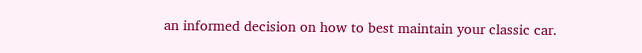an informed decision on how to best maintain your classic car.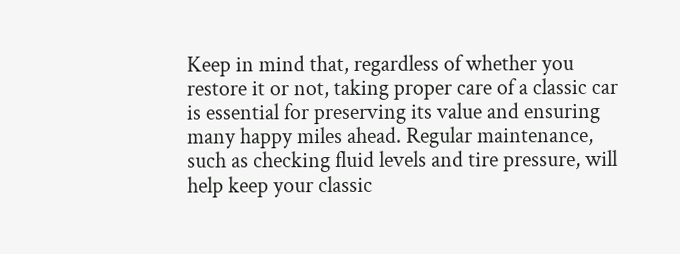Keep in mind that, regardless of whether you restore it or not, taking proper care of a classic car is essential for preserving its value and ensuring many happy miles ahead. Regular maintenance, such as checking fluid levels and tire pressure, will help keep your classic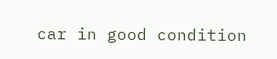car in good condition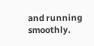and running smoothly.